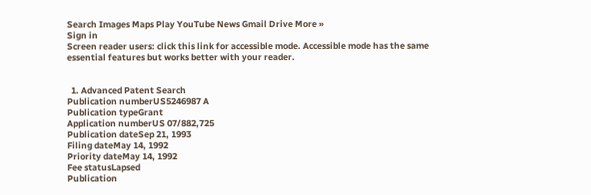Search Images Maps Play YouTube News Gmail Drive More »
Sign in
Screen reader users: click this link for accessible mode. Accessible mode has the same essential features but works better with your reader.


  1. Advanced Patent Search
Publication numberUS5246987 A
Publication typeGrant
Application numberUS 07/882,725
Publication dateSep 21, 1993
Filing dateMay 14, 1992
Priority dateMay 14, 1992
Fee statusLapsed
Publication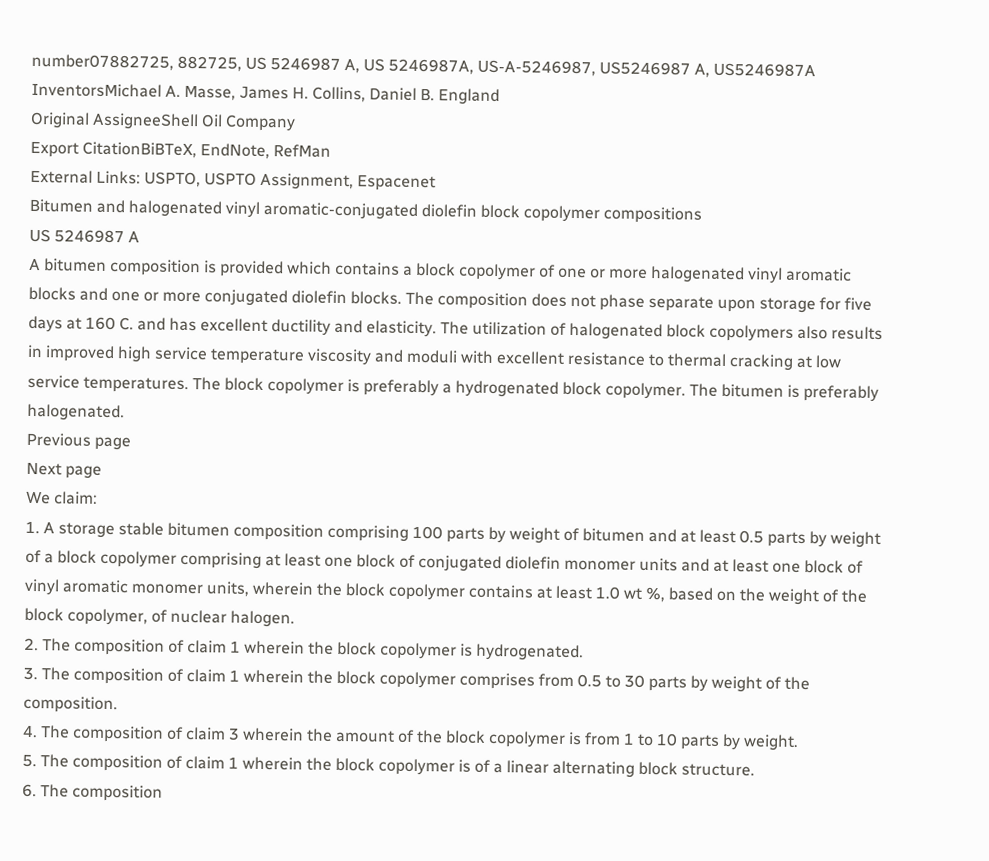number07882725, 882725, US 5246987 A, US 5246987A, US-A-5246987, US5246987 A, US5246987A
InventorsMichael A. Masse, James H. Collins, Daniel B. England
Original AssigneeShell Oil Company
Export CitationBiBTeX, EndNote, RefMan
External Links: USPTO, USPTO Assignment, Espacenet
Bitumen and halogenated vinyl aromatic-conjugated diolefin block copolymer compositions
US 5246987 A
A bitumen composition is provided which contains a block copolymer of one or more halogenated vinyl aromatic blocks and one or more conjugated diolefin blocks. The composition does not phase separate upon storage for five days at 160 C. and has excellent ductility and elasticity. The utilization of halogenated block copolymers also results in improved high service temperature viscosity and moduli with excellent resistance to thermal cracking at low service temperatures. The block copolymer is preferably a hydrogenated block copolymer. The bitumen is preferably halogenated.
Previous page
Next page
We claim:
1. A storage stable bitumen composition comprising 100 parts by weight of bitumen and at least 0.5 parts by weight of a block copolymer comprising at least one block of conjugated diolefin monomer units and at least one block of vinyl aromatic monomer units, wherein the block copolymer contains at least 1.0 wt %, based on the weight of the block copolymer, of nuclear halogen.
2. The composition of claim 1 wherein the block copolymer is hydrogenated.
3. The composition of claim 1 wherein the block copolymer comprises from 0.5 to 30 parts by weight of the composition.
4. The composition of claim 3 wherein the amount of the block copolymer is from 1 to 10 parts by weight.
5. The composition of claim 1 wherein the block copolymer is of a linear alternating block structure.
6. The composition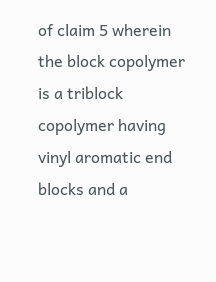of claim 5 wherein the block copolymer is a triblock copolymer having vinyl aromatic end blocks and a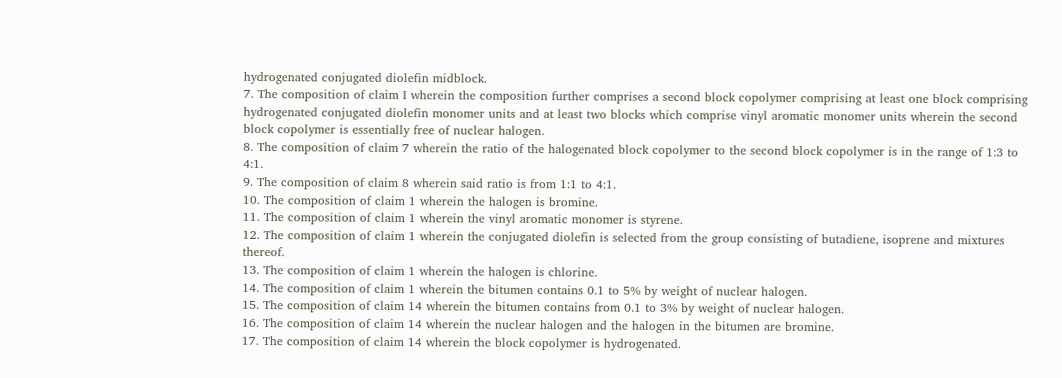hydrogenated conjugated diolefin midblock.
7. The composition of claim I wherein the composition further comprises a second block copolymer comprising at least one block comprising hydrogenated conjugated diolefin monomer units and at least two blocks which comprise vinyl aromatic monomer units wherein the second block copolymer is essentially free of nuclear halogen.
8. The composition of claim 7 wherein the ratio of the halogenated block copolymer to the second block copolymer is in the range of 1:3 to 4:1.
9. The composition of claim 8 wherein said ratio is from 1:1 to 4:1.
10. The composition of claim 1 wherein the halogen is bromine.
11. The composition of claim 1 wherein the vinyl aromatic monomer is styrene.
12. The composition of claim 1 wherein the conjugated diolefin is selected from the group consisting of butadiene, isoprene and mixtures thereof.
13. The composition of claim 1 wherein the halogen is chlorine.
14. The composition of claim 1 wherein the bitumen contains 0.1 to 5% by weight of nuclear halogen.
15. The composition of claim 14 wherein the bitumen contains from 0.1 to 3% by weight of nuclear halogen.
16. The composition of claim 14 wherein the nuclear halogen and the halogen in the bitumen are bromine.
17. The composition of claim 14 wherein the block copolymer is hydrogenated.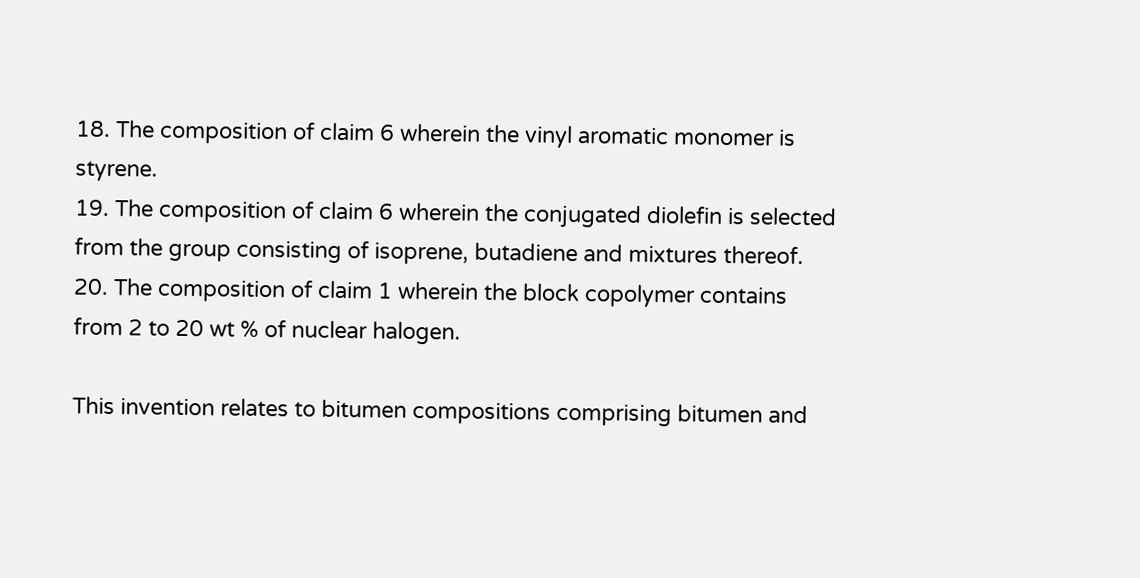18. The composition of claim 6 wherein the vinyl aromatic monomer is styrene.
19. The composition of claim 6 wherein the conjugated diolefin is selected from the group consisting of isoprene, butadiene and mixtures thereof.
20. The composition of claim 1 wherein the block copolymer contains from 2 to 20 wt % of nuclear halogen.

This invention relates to bitumen compositions comprising bitumen and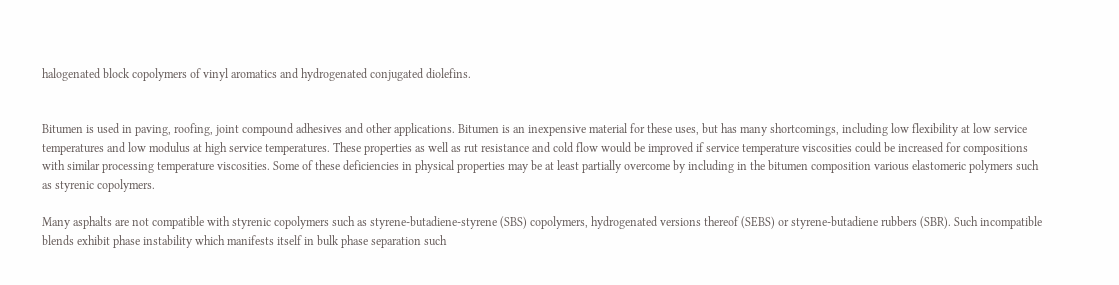halogenated block copolymers of vinyl aromatics and hydrogenated conjugated diolefins.


Bitumen is used in paving, roofing, joint compound adhesives and other applications. Bitumen is an inexpensive material for these uses, but has many shortcomings, including low flexibility at low service temperatures and low modulus at high service temperatures. These properties as well as rut resistance and cold flow would be improved if service temperature viscosities could be increased for compositions with similar processing temperature viscosities. Some of these deficiencies in physical properties may be at least partially overcome by including in the bitumen composition various elastomeric polymers such as styrenic copolymers.

Many asphalts are not compatible with styrenic copolymers such as styrene-butadiene-styrene (SBS) copolymers, hydrogenated versions thereof (SEBS) or styrene-butadiene rubbers (SBR). Such incompatible blends exhibit phase instability which manifests itself in bulk phase separation such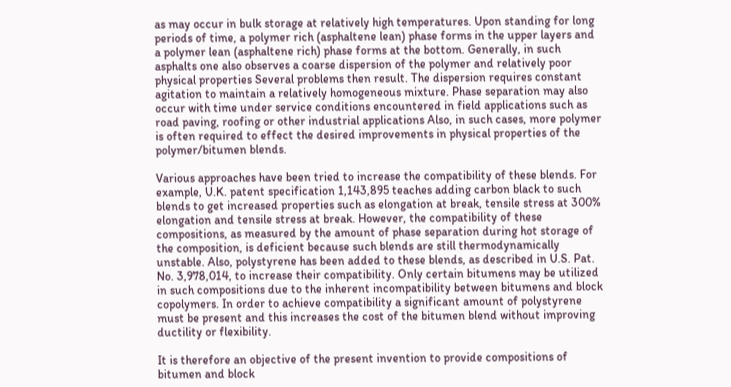as may occur in bulk storage at relatively high temperatures. Upon standing for long periods of time, a polymer rich (asphaltene lean) phase forms in the upper layers and a polymer lean (asphaltene rich) phase forms at the bottom. Generally, in such asphalts one also observes a coarse dispersion of the polymer and relatively poor physical properties Several problems then result. The dispersion requires constant agitation to maintain a relatively homogeneous mixture. Phase separation may also occur with time under service conditions encountered in field applications such as road paving, roofing or other industrial applications Also, in such cases, more polymer is often required to effect the desired improvements in physical properties of the polymer/bitumen blends.

Various approaches have been tried to increase the compatibility of these blends. For example, U.K. patent specification 1,143,895 teaches adding carbon black to such blends to get increased properties such as elongation at break, tensile stress at 300% elongation and tensile stress at break. However, the compatibility of these compositions, as measured by the amount of phase separation during hot storage of the composition, is deficient because such blends are still thermodynamically unstable. Also, polystyrene has been added to these blends, as described in U.S. Pat. No. 3,978,014, to increase their compatibility. Only certain bitumens may be utilized in such compositions due to the inherent incompatibility between bitumens and block copolymers. In order to achieve compatibility a significant amount of polystyrene must be present and this increases the cost of the bitumen blend without improving ductility or flexibility.

It is therefore an objective of the present invention to provide compositions of bitumen and block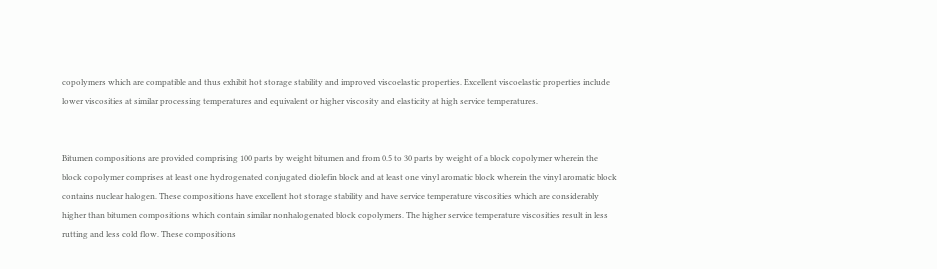copolymers which are compatible and thus exhibit hot storage stability and improved viscoelastic properties. Excellent viscoelastic properties include lower viscosities at similar processing temperatures and equivalent or higher viscosity and elasticity at high service temperatures.


Bitumen compositions are provided comprising 100 parts by weight bitumen and from 0.5 to 30 parts by weight of a block copolymer wherein the block copolymer comprises at least one hydrogenated conjugated diolefin block and at least one vinyl aromatic block wherein the vinyl aromatic block contains nuclear halogen. These compositions have excellent hot storage stability and have service temperature viscosities which are considerably higher than bitumen compositions which contain similar nonhalogenated block copolymers. The higher service temperature viscosities result in less rutting and less cold flow. These compositions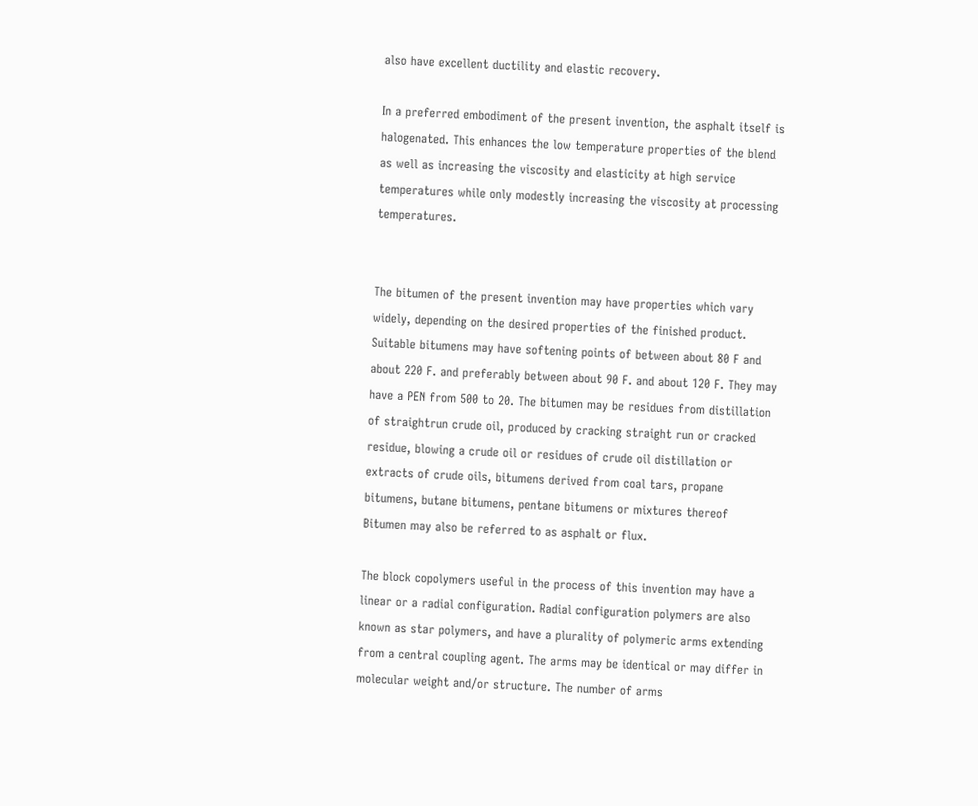also have excellent ductility and elastic recovery.

In a preferred embodiment of the present invention, the asphalt itself is halogenated. This enhances the low temperature properties of the blend as well as increasing the viscosity and elasticity at high service temperatures while only modestly increasing the viscosity at processing temperatures.


The bitumen of the present invention may have properties which vary widely, depending on the desired properties of the finished product. Suitable bitumens may have softening points of between about 80 F and about 220 F. and preferably between about 90 F. and about 120 F. They may have a PEN from 500 to 20. The bitumen may be residues from distillation of straightrun crude oil, produced by cracking straight run or cracked residue, blowing a crude oil or residues of crude oil distillation or extracts of crude oils, bitumens derived from coal tars, propane bitumens, butane bitumens, pentane bitumens or mixtures thereof Bitumen may also be referred to as asphalt or flux.

The block copolymers useful in the process of this invention may have a linear or a radial configuration. Radial configuration polymers are also known as star polymers, and have a plurality of polymeric arms extending from a central coupling agent. The arms may be identical or may differ in molecular weight and/or structure. The number of arms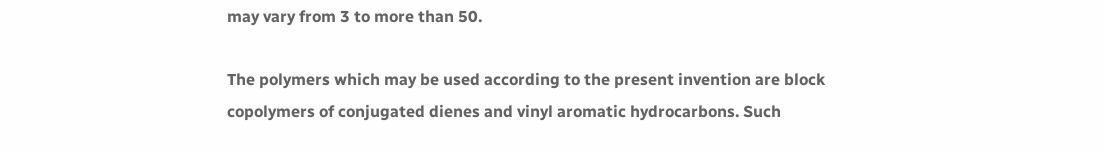may vary from 3 to more than 50.

The polymers which may be used according to the present invention are block copolymers of conjugated dienes and vinyl aromatic hydrocarbons. Such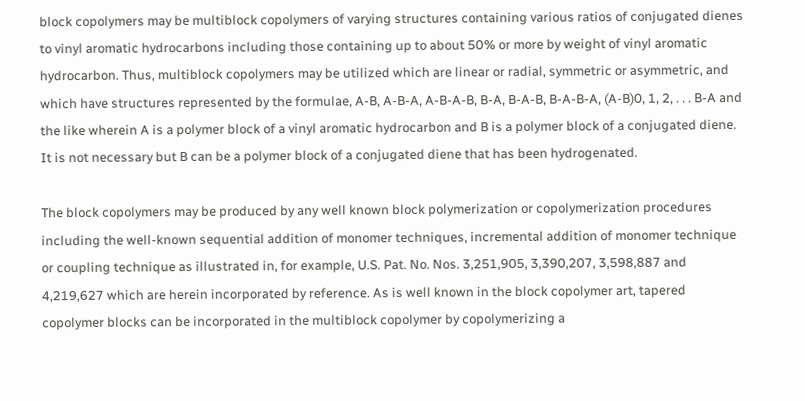block copolymers may be multiblock copolymers of varying structures containing various ratios of conjugated dienes to vinyl aromatic hydrocarbons including those containing up to about 50% or more by weight of vinyl aromatic hydrocarbon. Thus, multiblock copolymers may be utilized which are linear or radial, symmetric or asymmetric, and which have structures represented by the formulae, A-B, A-B-A, A-B-A-B, B-A, B-A-B, B-A-B-A, (A-B)0, 1, 2, . . . B-A and the like wherein A is a polymer block of a vinyl aromatic hydrocarbon and B is a polymer block of a conjugated diene. It is not necessary but B can be a polymer block of a conjugated diene that has been hydrogenated.

The block copolymers may be produced by any well known block polymerization or copolymerization procedures including the well-known sequential addition of monomer techniques, incremental addition of monomer technique or coupling technique as illustrated in, for example, U.S. Pat. No. Nos. 3,251,905, 3,390,207, 3,598,887 and 4,219,627 which are herein incorporated by reference. As is well known in the block copolymer art, tapered copolymer blocks can be incorporated in the multiblock copolymer by copolymerizing a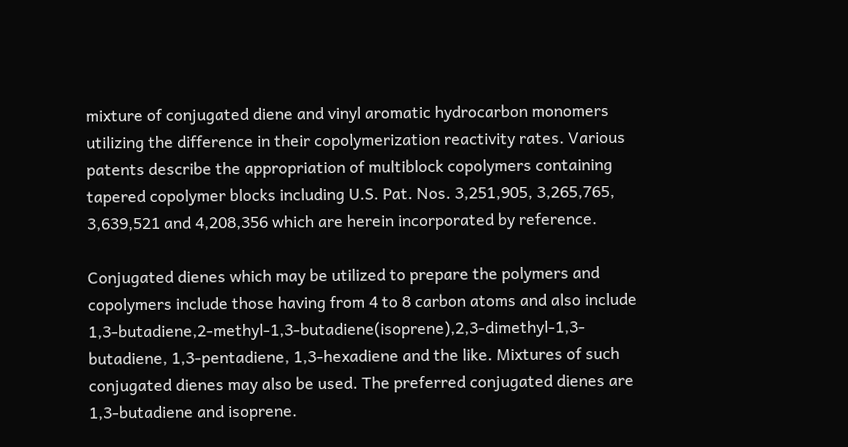mixture of conjugated diene and vinyl aromatic hydrocarbon monomers utilizing the difference in their copolymerization reactivity rates. Various patents describe the appropriation of multiblock copolymers containing tapered copolymer blocks including U.S. Pat. Nos. 3,251,905, 3,265,765, 3,639,521 and 4,208,356 which are herein incorporated by reference.

Conjugated dienes which may be utilized to prepare the polymers and copolymers include those having from 4 to 8 carbon atoms and also include 1,3-butadiene,2-methyl-1,3-butadiene(isoprene),2,3-dimethyl-1,3-butadiene, 1,3-pentadiene, 1,3-hexadiene and the like. Mixtures of such conjugated dienes may also be used. The preferred conjugated dienes are 1,3-butadiene and isoprene.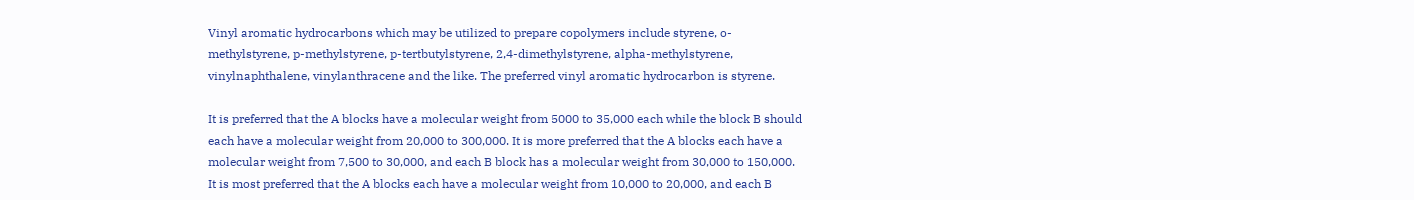Vinyl aromatic hydrocarbons which may be utilized to prepare copolymers include styrene, o-methylstyrene, p-methylstyrene, p-tertbutylstyrene, 2,4-dimethylstyrene, alpha-methylstyrene, vinylnaphthalene, vinylanthracene and the like. The preferred vinyl aromatic hydrocarbon is styrene.

It is preferred that the A blocks have a molecular weight from 5000 to 35,000 each while the block B should each have a molecular weight from 20,000 to 300,000. It is more preferred that the A blocks each have a molecular weight from 7,500 to 30,000, and each B block has a molecular weight from 30,000 to 150,000. It is most preferred that the A blocks each have a molecular weight from 10,000 to 20,000, and each B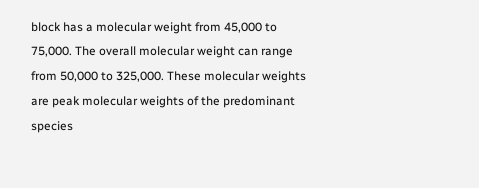block has a molecular weight from 45,000 to 75,000. The overall molecular weight can range from 50,000 to 325,000. These molecular weights are peak molecular weights of the predominant species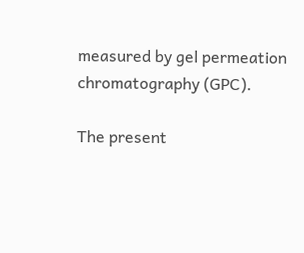measured by gel permeation chromatography (GPC).

The present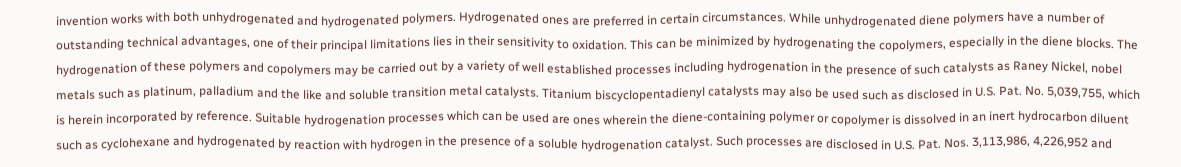invention works with both unhydrogenated and hydrogenated polymers. Hydrogenated ones are preferred in certain circumstances. While unhydrogenated diene polymers have a number of outstanding technical advantages, one of their principal limitations lies in their sensitivity to oxidation. This can be minimized by hydrogenating the copolymers, especially in the diene blocks. The hydrogenation of these polymers and copolymers may be carried out by a variety of well established processes including hydrogenation in the presence of such catalysts as Raney Nickel, nobel metals such as platinum, palladium and the like and soluble transition metal catalysts. Titanium biscyclopentadienyl catalysts may also be used such as disclosed in U.S. Pat. No. 5,039,755, which is herein incorporated by reference. Suitable hydrogenation processes which can be used are ones wherein the diene-containing polymer or copolymer is dissolved in an inert hydrocarbon diluent such as cyclohexane and hydrogenated by reaction with hydrogen in the presence of a soluble hydrogenation catalyst. Such processes are disclosed in U.S. Pat. Nos. 3,113,986, 4,226,952 and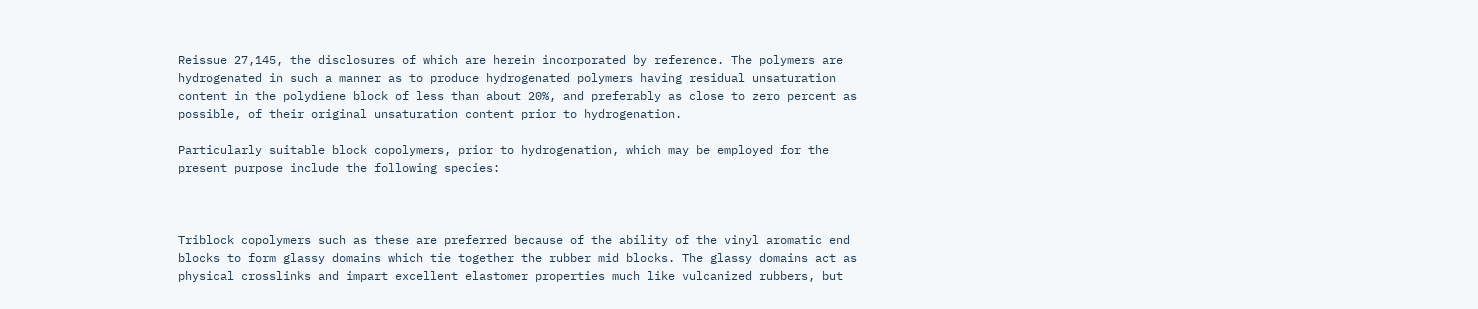Reissue 27,145, the disclosures of which are herein incorporated by reference. The polymers are hydrogenated in such a manner as to produce hydrogenated polymers having residual unsaturation content in the polydiene block of less than about 20%, and preferably as close to zero percent as possible, of their original unsaturation content prior to hydrogenation.

Particularly suitable block copolymers, prior to hydrogenation, which may be employed for the present purpose include the following species:



Triblock copolymers such as these are preferred because of the ability of the vinyl aromatic end blocks to form glassy domains which tie together the rubber mid blocks. The glassy domains act as physical crosslinks and impart excellent elastomer properties much like vulcanized rubbers, but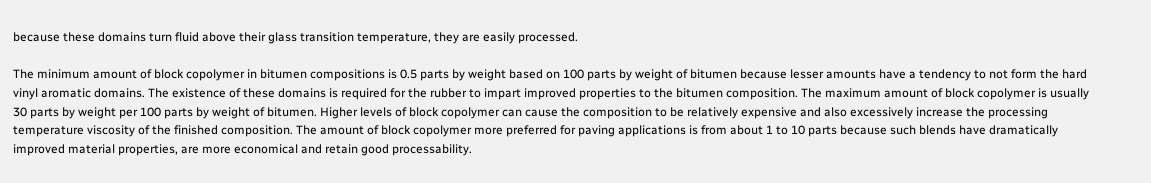because these domains turn fluid above their glass transition temperature, they are easily processed.

The minimum amount of block copolymer in bitumen compositions is 0.5 parts by weight based on 100 parts by weight of bitumen because lesser amounts have a tendency to not form the hard vinyl aromatic domains. The existence of these domains is required for the rubber to impart improved properties to the bitumen composition. The maximum amount of block copolymer is usually 30 parts by weight per 100 parts by weight of bitumen. Higher levels of block copolymer can cause the composition to be relatively expensive and also excessively increase the processing temperature viscosity of the finished composition. The amount of block copolymer more preferred for paving applications is from about 1 to 10 parts because such blends have dramatically improved material properties, are more economical and retain good processability.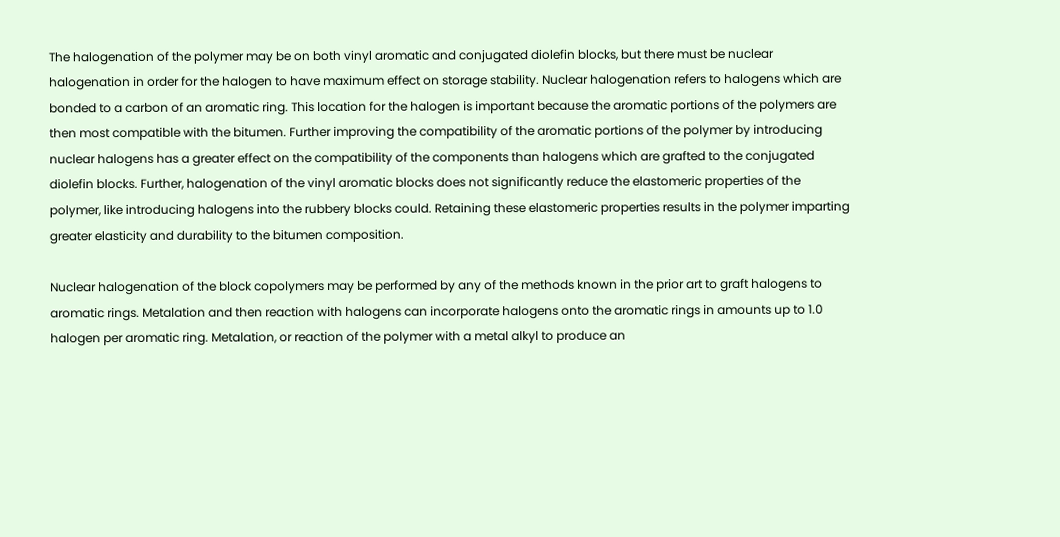The halogenation of the polymer may be on both vinyl aromatic and conjugated diolefin blocks, but there must be nuclear halogenation in order for the halogen to have maximum effect on storage stability. Nuclear halogenation refers to halogens which are bonded to a carbon of an aromatic ring. This location for the halogen is important because the aromatic portions of the polymers are then most compatible with the bitumen. Further improving the compatibility of the aromatic portions of the polymer by introducing nuclear halogens has a greater effect on the compatibility of the components than halogens which are grafted to the conjugated diolefin blocks. Further, halogenation of the vinyl aromatic blocks does not significantly reduce the elastomeric properties of the polymer, like introducing halogens into the rubbery blocks could. Retaining these elastomeric properties results in the polymer imparting greater elasticity and durability to the bitumen composition.

Nuclear halogenation of the block copolymers may be performed by any of the methods known in the prior art to graft halogens to aromatic rings. Metalation and then reaction with halogens can incorporate halogens onto the aromatic rings in amounts up to 1.0 halogen per aromatic ring. Metalation, or reaction of the polymer with a metal alkyl to produce an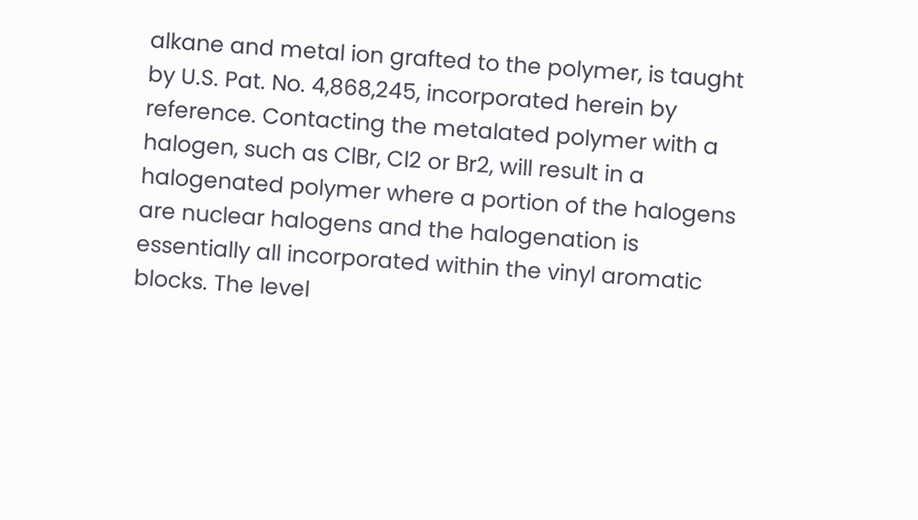alkane and metal ion grafted to the polymer, is taught by U.S. Pat. No. 4,868,245, incorporated herein by reference. Contacting the metalated polymer with a halogen, such as ClBr, Cl2 or Br2, will result in a halogenated polymer where a portion of the halogens are nuclear halogens and the halogenation is essentially all incorporated within the vinyl aromatic blocks. The level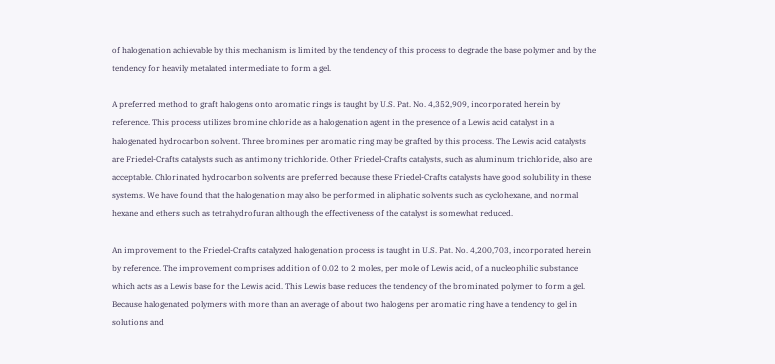of halogenation achievable by this mechanism is limited by the tendency of this process to degrade the base polymer and by the tendency for heavily metalated intermediate to form a gel.

A preferred method to graft halogens onto aromatic rings is taught by U.S. Pat. No. 4,352,909, incorporated herein by reference. This process utilizes bromine chloride as a halogenation agent in the presence of a Lewis acid catalyst in a halogenated hydrocarbon solvent. Three bromines per aromatic ring may be grafted by this process. The Lewis acid catalysts are Friedel-Crafts catalysts such as antimony trichloride. Other Friedel-Crafts catalysts, such as aluminum trichloride, also are acceptable. Chlorinated hydrocarbon solvents are preferred because these Friedel-Crafts catalysts have good solubility in these systems. We have found that the halogenation may also be performed in aliphatic solvents such as cyclohexane, and normal hexane and ethers such as tetrahydrofuran although the effectiveness of the catalyst is somewhat reduced.

An improvement to the Friedel-Crafts catalyzed halogenation process is taught in U.S. Pat. No. 4,200,703, incorporated herein by reference. The improvement comprises addition of 0.02 to 2 moles, per mole of Lewis acid, of a nucleophilic substance which acts as a Lewis base for the Lewis acid. This Lewis base reduces the tendency of the brominated polymer to form a gel. Because halogenated polymers with more than an average of about two halogens per aromatic ring have a tendency to gel in solutions and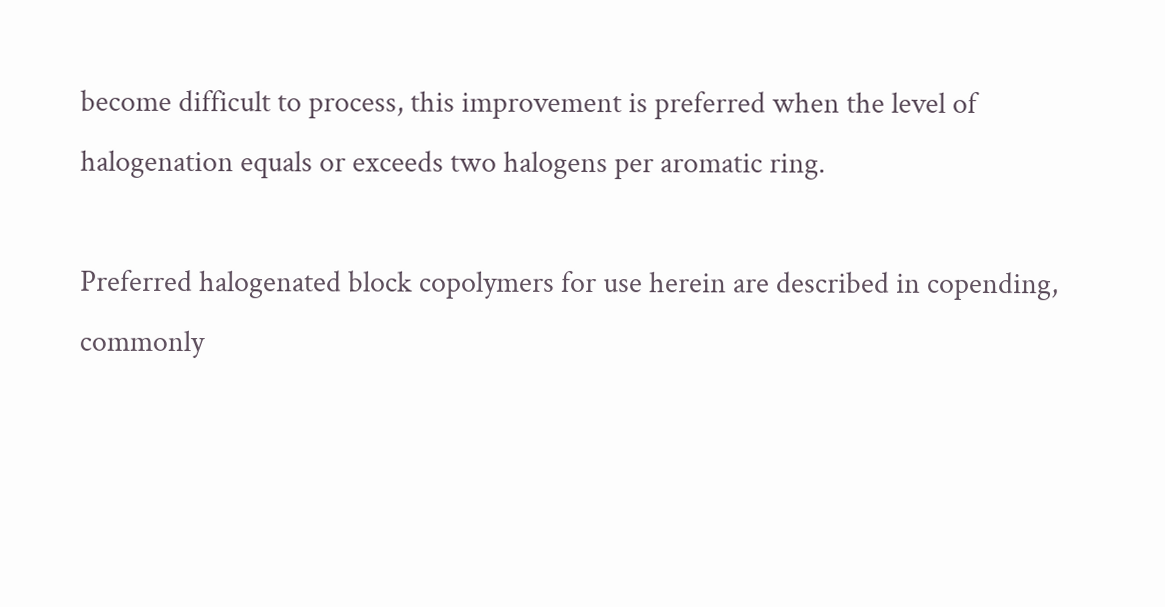become difficult to process, this improvement is preferred when the level of halogenation equals or exceeds two halogens per aromatic ring.

Preferred halogenated block copolymers for use herein are described in copending, commonly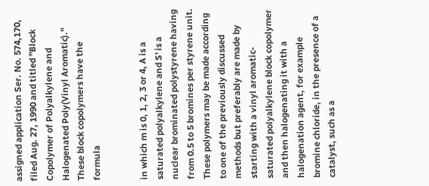assigned application Ser. No. 574,170, filed Aug. 27, 1990 and titled "Block Copolymer of Polyalkylene and Halogenated Poly(Vinyl Aromatic)." These block copolymers have the formula


in which m is 0, 1, 2, 3 or 4, A is a saturated polyalkylene and S' is a nuclear brominated polystyrene having from 0.5 to 5 bromines per styrene unit. These polymers may be made according to one of the previously discussed methods but preferably are made by starting with a vinyl aromatic-saturated polyalkylene block copolymer and then halogenating it with a halogenation agent, for example bromine chloride, in the presence of a catalyst, such as a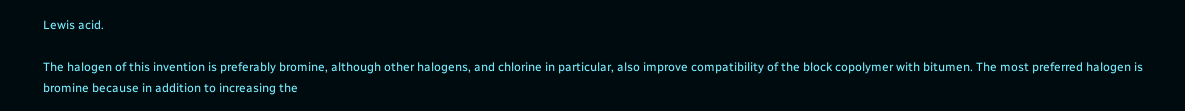Lewis acid.

The halogen of this invention is preferably bromine, although other halogens, and chlorine in particular, also improve compatibility of the block copolymer with bitumen. The most preferred halogen is bromine because in addition to increasing the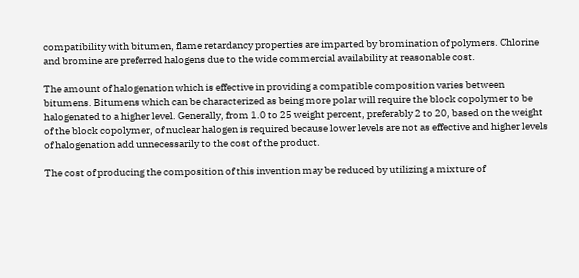compatibility with bitumen, flame retardancy properties are imparted by bromination of polymers. Chlorine and bromine are preferred halogens due to the wide commercial availability at reasonable cost.

The amount of halogenation which is effective in providing a compatible composition varies between bitumens. Bitumens which can be characterized as being more polar will require the block copolymer to be halogenated to a higher level. Generally, from 1.0 to 25 weight percent, preferably 2 to 20, based on the weight of the block copolymer, of nuclear halogen is required because lower levels are not as effective and higher levels of halogenation add unnecessarily to the cost of the product.

The cost of producing the composition of this invention may be reduced by utilizing a mixture of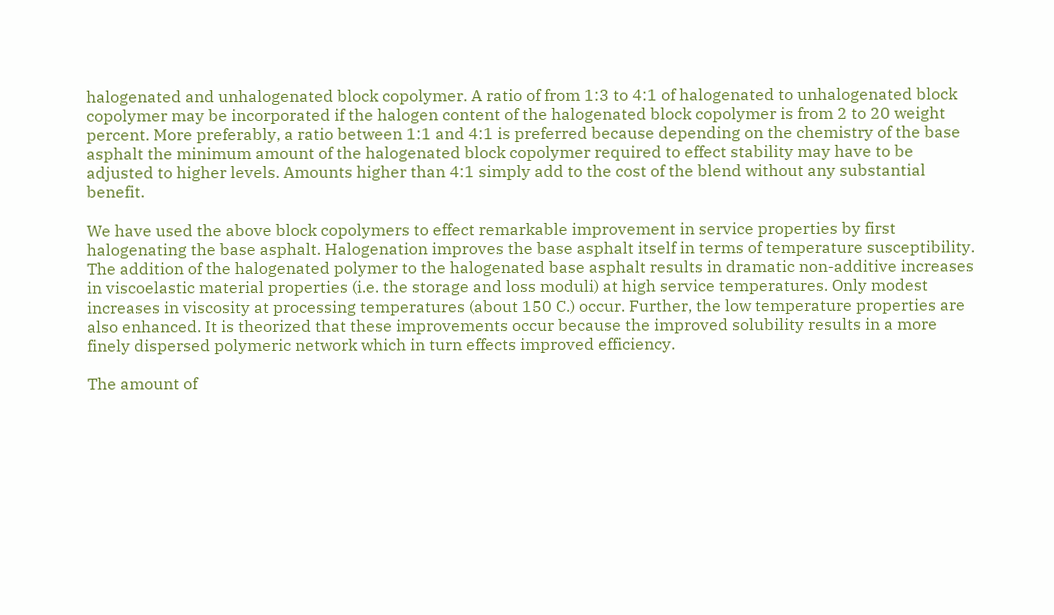halogenated and unhalogenated block copolymer. A ratio of from 1:3 to 4:1 of halogenated to unhalogenated block copolymer may be incorporated if the halogen content of the halogenated block copolymer is from 2 to 20 weight percent. More preferably, a ratio between 1:1 and 4:1 is preferred because depending on the chemistry of the base asphalt the minimum amount of the halogenated block copolymer required to effect stability may have to be adjusted to higher levels. Amounts higher than 4:1 simply add to the cost of the blend without any substantial benefit.

We have used the above block copolymers to effect remarkable improvement in service properties by first halogenating the base asphalt. Halogenation improves the base asphalt itself in terms of temperature susceptibility. The addition of the halogenated polymer to the halogenated base asphalt results in dramatic non-additive increases in viscoelastic material properties (i.e. the storage and loss moduli) at high service temperatures. Only modest increases in viscosity at processing temperatures (about 150 C.) occur. Further, the low temperature properties are also enhanced. It is theorized that these improvements occur because the improved solubility results in a more finely dispersed polymeric network which in turn effects improved efficiency.

The amount of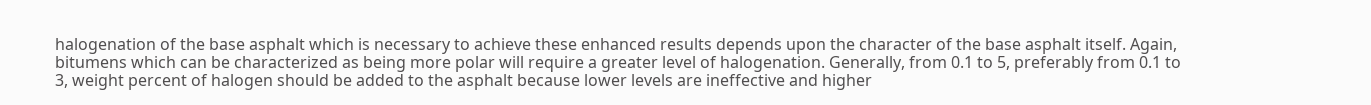halogenation of the base asphalt which is necessary to achieve these enhanced results depends upon the character of the base asphalt itself. Again, bitumens which can be characterized as being more polar will require a greater level of halogenation. Generally, from 0.1 to 5, preferably from 0.1 to 3, weight percent of halogen should be added to the asphalt because lower levels are ineffective and higher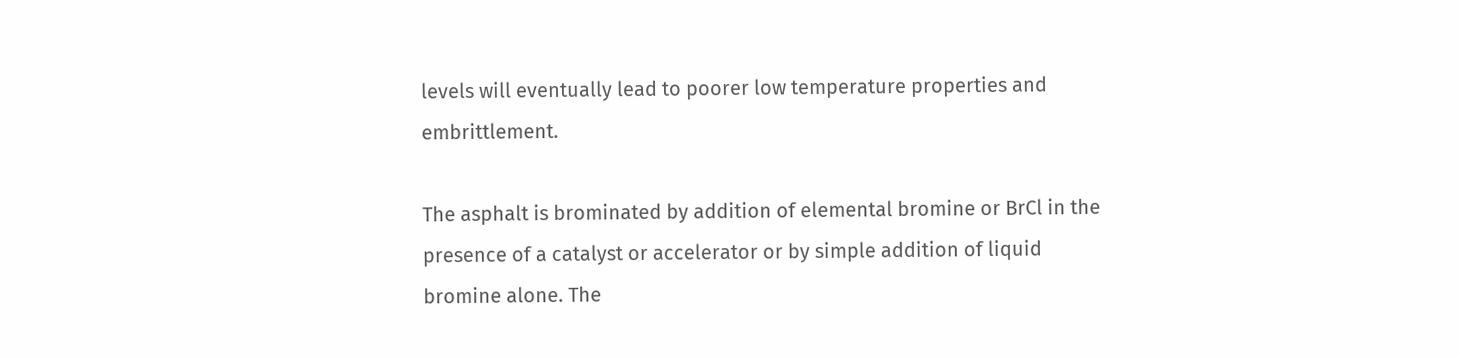levels will eventually lead to poorer low temperature properties and embrittlement.

The asphalt is brominated by addition of elemental bromine or BrCl in the presence of a catalyst or accelerator or by simple addition of liquid bromine alone. The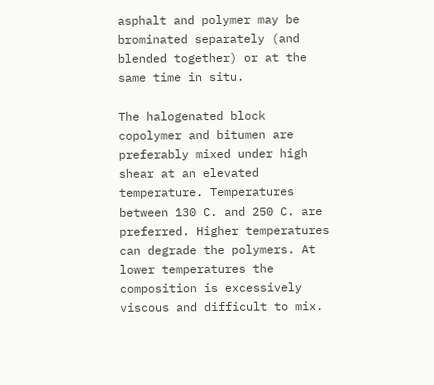asphalt and polymer may be brominated separately (and blended together) or at the same time in situ.

The halogenated block copolymer and bitumen are preferably mixed under high shear at an elevated temperature. Temperatures between 130 C. and 250 C. are preferred. Higher temperatures can degrade the polymers. At lower temperatures the composition is excessively viscous and difficult to mix.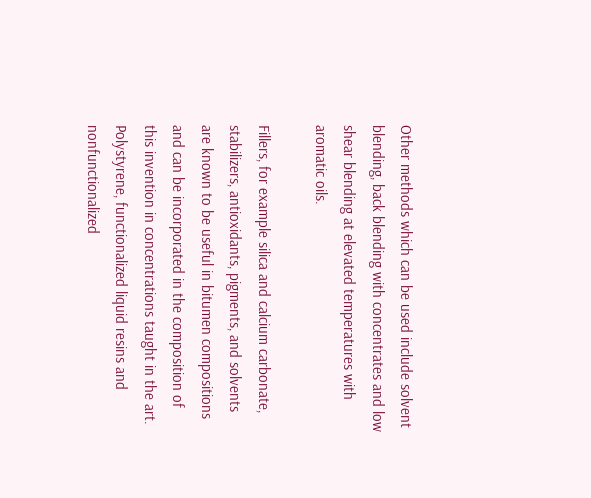Other methods which can be used include solvent blending, back blending with concentrates and low shear blending at elevated temperatures with aromatic oils.

Fillers, for example silica and calcium carbonate, stabilizers, antioxidants, pigments, and solvents are known to be useful in bitumen compositions and can be incorporated in the composition of this invention in concentrations taught in the art. Polystyrene, functionalized liquid resins and nonfunctionalized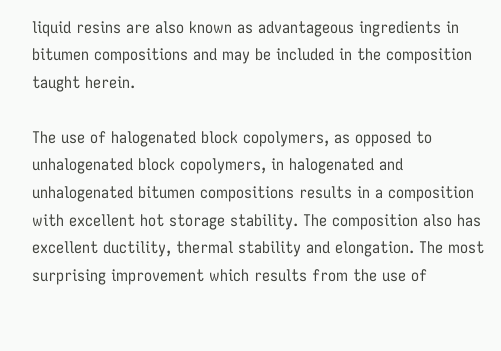liquid resins are also known as advantageous ingredients in bitumen compositions and may be included in the composition taught herein.

The use of halogenated block copolymers, as opposed to unhalogenated block copolymers, in halogenated and unhalogenated bitumen compositions results in a composition with excellent hot storage stability. The composition also has excellent ductility, thermal stability and elongation. The most surprising improvement which results from the use of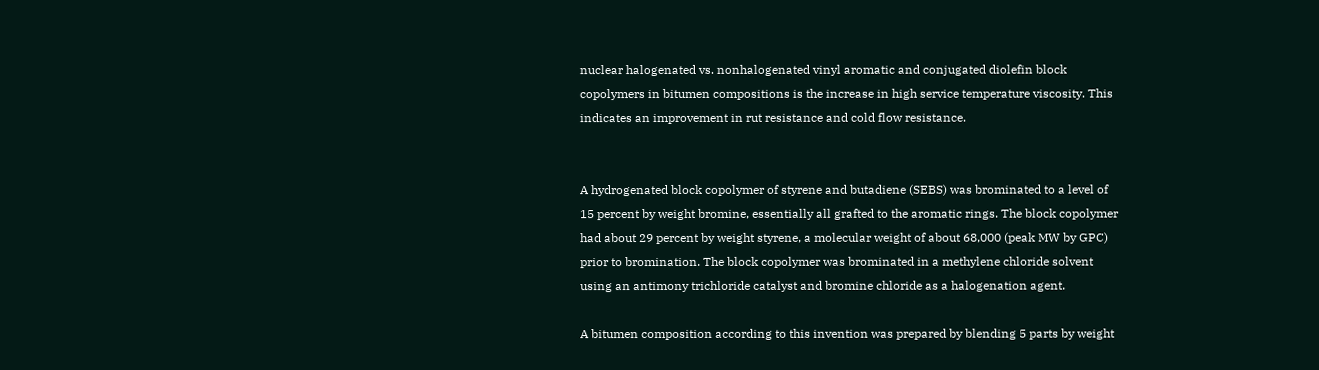nuclear halogenated vs. nonhalogenated vinyl aromatic and conjugated diolefin block copolymers in bitumen compositions is the increase in high service temperature viscosity. This indicates an improvement in rut resistance and cold flow resistance.


A hydrogenated block copolymer of styrene and butadiene (SEBS) was brominated to a level of 15 percent by weight bromine, essentially all grafted to the aromatic rings. The block copolymer had about 29 percent by weight styrene, a molecular weight of about 68,000 (peak MW by GPC) prior to bromination. The block copolymer was brominated in a methylene chloride solvent using an antimony trichloride catalyst and bromine chloride as a halogenation agent.

A bitumen composition according to this invention was prepared by blending 5 parts by weight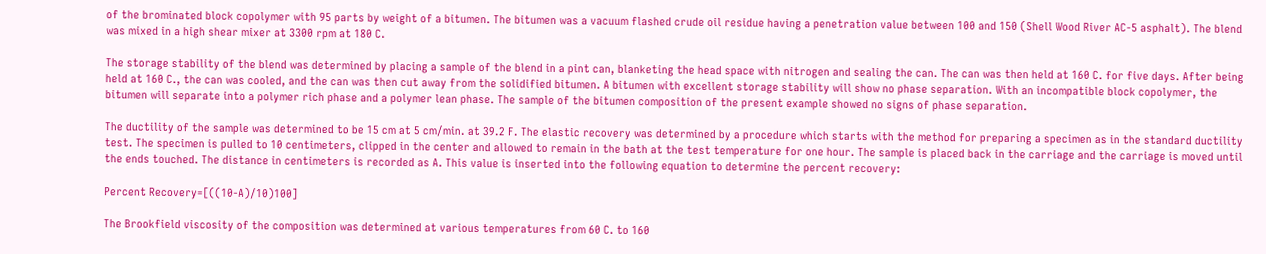of the brominated block copolymer with 95 parts by weight of a bitumen. The bitumen was a vacuum flashed crude oil residue having a penetration value between 100 and 150 (Shell Wood River AC-5 asphalt). The blend was mixed in a high shear mixer at 3300 rpm at 180 C.

The storage stability of the blend was determined by placing a sample of the blend in a pint can, blanketing the head space with nitrogen and sealing the can. The can was then held at 160 C. for five days. After being held at 160 C., the can was cooled, and the can was then cut away from the solidified bitumen. A bitumen with excellent storage stability will show no phase separation. With an incompatible block copolymer, the bitumen will separate into a polymer rich phase and a polymer lean phase. The sample of the bitumen composition of the present example showed no signs of phase separation.

The ductility of the sample was determined to be 15 cm at 5 cm/min. at 39.2 F. The elastic recovery was determined by a procedure which starts with the method for preparing a specimen as in the standard ductility test. The specimen is pulled to 10 centimeters, clipped in the center and allowed to remain in the bath at the test temperature for one hour. The sample is placed back in the carriage and the carriage is moved until the ends touched. The distance in centimeters is recorded as A. This value is inserted into the following equation to determine the percent recovery:

Percent Recovery=[((10-A)/10)100]

The Brookfield viscosity of the composition was determined at various temperatures from 60 C. to 160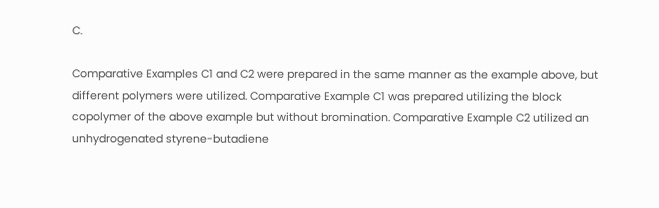C.

Comparative Examples C1 and C2 were prepared in the same manner as the example above, but different polymers were utilized. Comparative Example C1 was prepared utilizing the block copolymer of the above example but without bromination. Comparative Example C2 utilized an unhydrogenated styrene-butadiene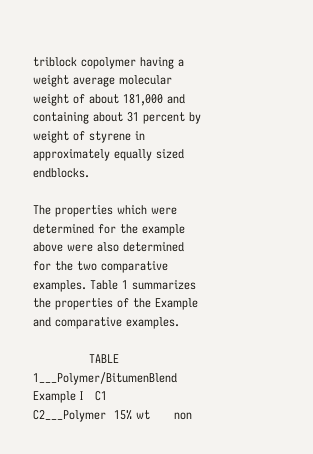triblock copolymer having a weight average molecular weight of about 181,000 and containing about 31 percent by weight of styrene in approximately equally sized endblocks.

The properties which were determined for the example above were also determined for the two comparative examples. Table 1 summarizes the properties of the Example and comparative examples.

              TABLE 1___Polymer/BitumenBlend    Example I   C1          C2___Polymer  15% wt      non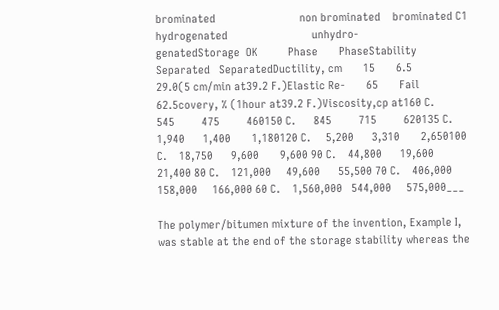brominated                            non brominated    brominated C1                hydrogenated                            unhydro-                            genatedStorage  OK          Phase       PhaseStability            Separated   SeparatedDuctility, cm       15       6.5         29.0(5 cm/min at39.2 F.)Elastic Re-       65       Fail        62.5covery, % (1hour at39.2 F.)Viscosity,cp at160 C.      545         475         460150 C.      845         715         620135 C.     1,940      1,400       1,180120 C.     5,200      3,310       2,650100 C.    18,750      9,600       9,600 90 C.    44,800      19,600      21,400 80 C.    121,000     49,600      55,500 70 C.    406,000     158,000     166,000 60 C.    1,560,000   544,000     575,000___

The polymer/bitumen mixture of the invention, Example I, was stable at the end of the storage stability whereas the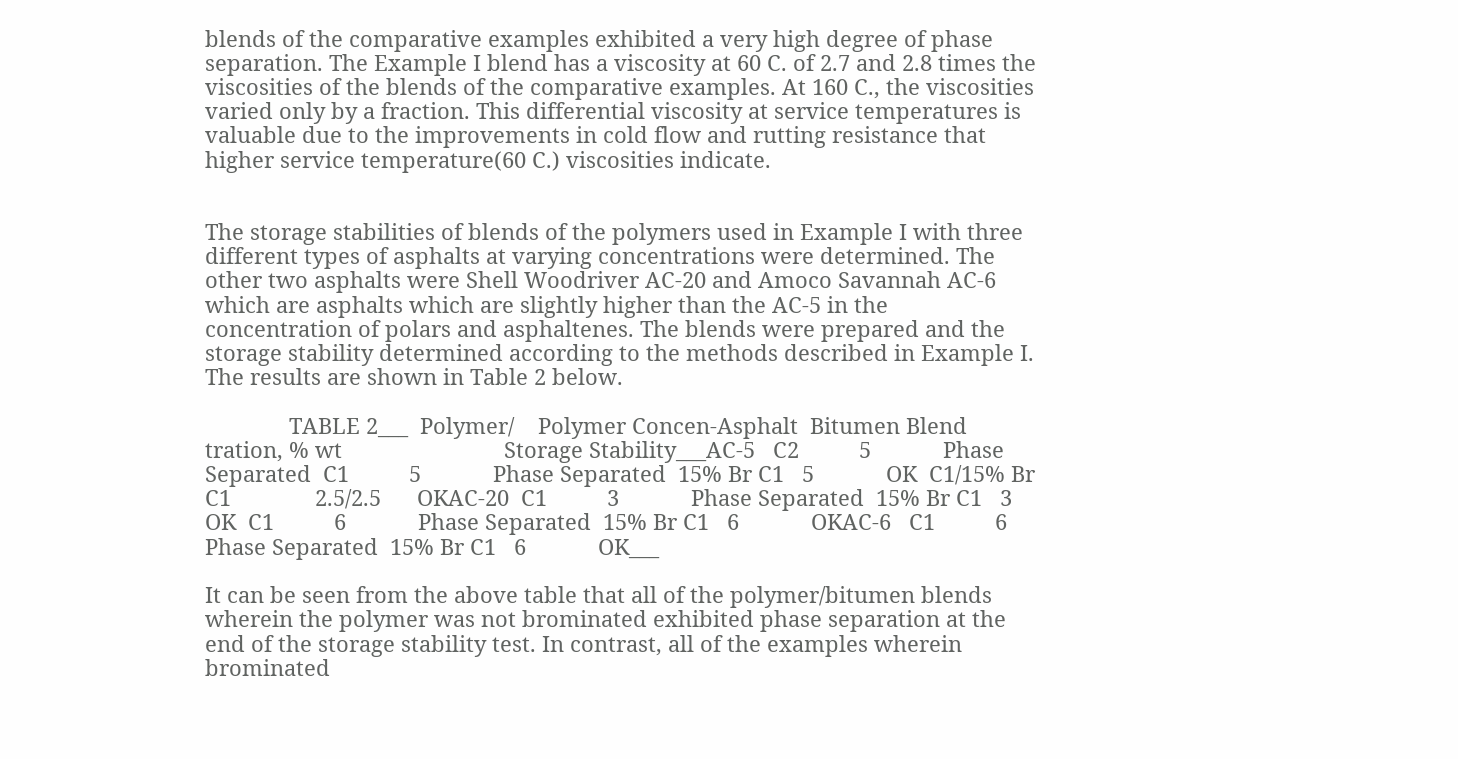blends of the comparative examples exhibited a very high degree of phase separation. The Example I blend has a viscosity at 60 C. of 2.7 and 2.8 times the viscosities of the blends of the comparative examples. At 160 C., the viscosities varied only by a fraction. This differential viscosity at service temperatures is valuable due to the improvements in cold flow and rutting resistance that higher service temperature(60 C.) viscosities indicate.


The storage stabilities of blends of the polymers used in Example I with three different types of asphalts at varying concentrations were determined. The other two asphalts were Shell Woodriver AC-20 and Amoco Savannah AC-6 which are asphalts which are slightly higher than the AC-5 in the concentration of polars and asphaltenes. The blends were prepared and the storage stability determined according to the methods described in Example I. The results are shown in Table 2 below.

              TABLE 2___  Polymer/    Polymer Concen-Asphalt  Bitumen Blend              tration, % wt                           Storage Stability___AC-5   C2          5            Phase Separated  C1          5            Phase Separated  15% Br C1   5            OK  C1/15% Br C1              2.5/2.5      OKAC-20  C1          3            Phase Separated  15% Br C1   3            OK  C1          6            Phase Separated  15% Br C1   6            OKAC-6   C1          6            Phase Separated  15% Br C1   6            OK___

It can be seen from the above table that all of the polymer/bitumen blends wherein the polymer was not brominated exhibited phase separation at the end of the storage stability test. In contrast, all of the examples wherein brominated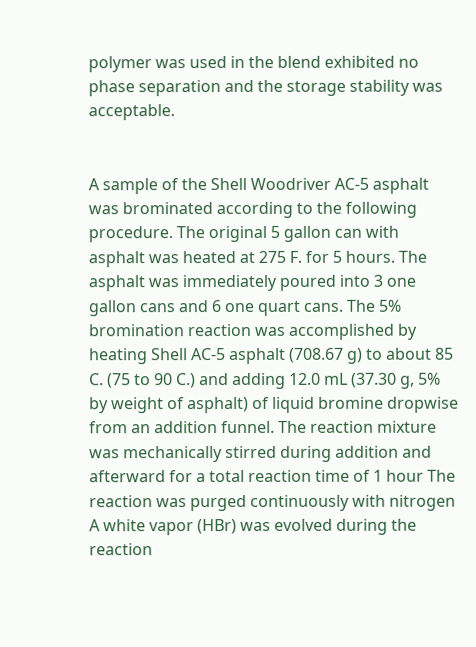polymer was used in the blend exhibited no phase separation and the storage stability was acceptable.


A sample of the Shell Woodriver AC-5 asphalt was brominated according to the following procedure. The original 5 gallon can with asphalt was heated at 275 F. for 5 hours. The asphalt was immediately poured into 3 one gallon cans and 6 one quart cans. The 5% bromination reaction was accomplished by heating Shell AC-5 asphalt (708.67 g) to about 85 C. (75 to 90 C.) and adding 12.0 mL (37.30 g, 5% by weight of asphalt) of liquid bromine dropwise from an addition funnel. The reaction mixture was mechanically stirred during addition and afterward for a total reaction time of 1 hour The reaction was purged continuously with nitrogen A white vapor (HBr) was evolved during the reaction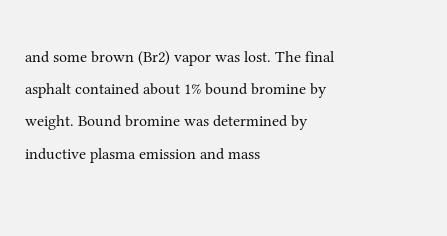and some brown (Br2) vapor was lost. The final asphalt contained about 1% bound bromine by weight. Bound bromine was determined by inductive plasma emission and mass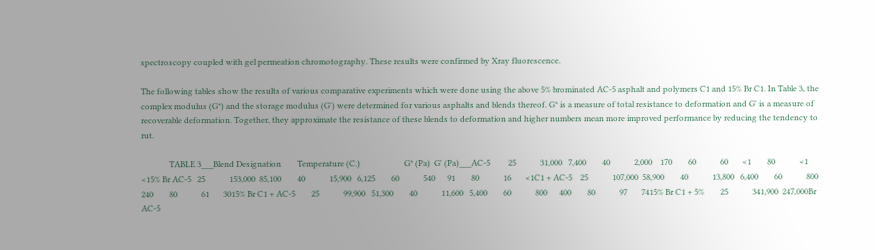spectroscopy coupled with gel permeation chromotography. These results were confirmed by Xray fluorescence.

The following tables show the results of various comparative experiments which were done using the above 5% brominated AC-5 asphalt and polymers C1 and 15% Br C1. In Table 3, the complex modulus (G*) and the storage modulus (G') were determined for various asphalts and blends thereof. G* is a measure of total resistance to deformation and G' is a measure of recoverable deformation. Together, they approximate the resistance of these blends to deformation and higher numbers mean more improved performance by reducing the tendency to rut.

              TABLE 3___Blend Designation        Temperature (C.)                      G* (Pa)  G' (Pa)___AC-5         25            31,000   7,400        40            2,000    170        60            60       <1        80            <1       <15% Br AC-5   25            153,000  85,100        40            15,900   6,125        60            540      91        80            16       <1C1 + AC-5    25            107,000  58,900        40            13,800   6,400        60            800      240        80            61       3015% Br C1 + AC-5        25            99,900   51,300        40            11,600   5,400        60            800      400        80            97       7415% Br C1 + 5%        25            341,900  247,000Br AC-5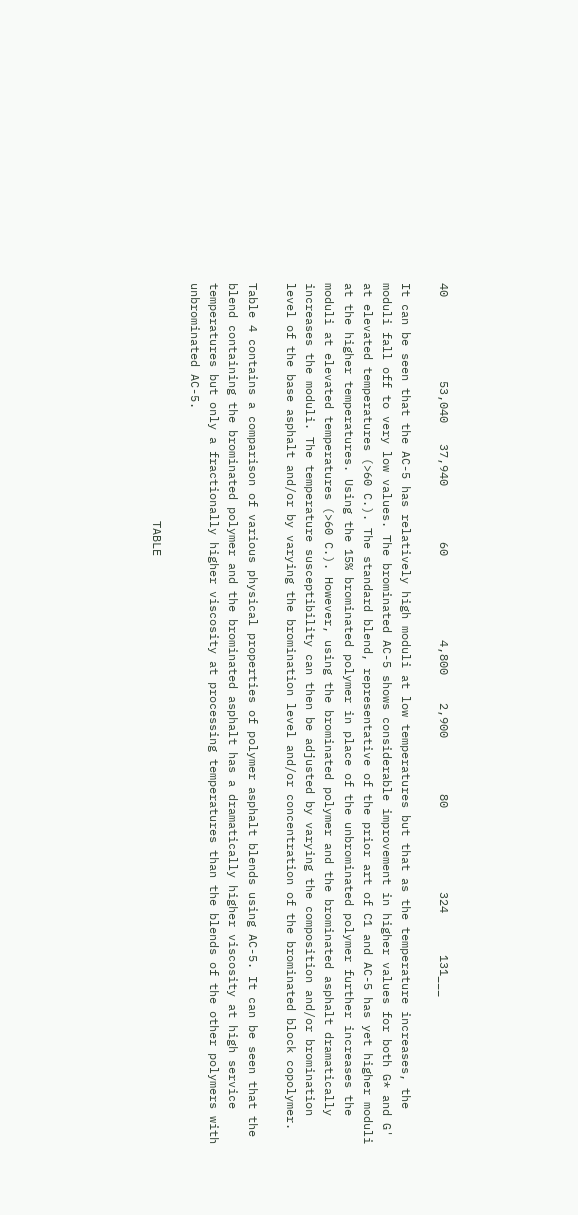40            53,040   37,940        60            4,800    2,900        80            324      131___

It can be seen that the AC-5 has relatively high moduli at low temperatures but that as the temperature increases, the moduli fall off to very low values. The brominated AC-5 shows considerable improvement in higher values for both G* and G' at elevated temperatures (>60 C.). The standard blend, representative of the prior art of C1 and AC-5 has yet higher moduli at the higher temperatures. Using the 15% brominated polymer in place of the unbrominated polymer further increases the moduli at elevated temperatures (>60 C.). However, using the brominated polymer and the brominated asphalt dramatically increases the moduli. The temperature susceptibility can then be adjusted by varying the composition and/or bromination level of the base asphalt and/or by varying the bromination level and/or concentration of the brominated block copolymer.

Table 4 contains a comparison of various physical properties of polymer asphalt blends using AC-5. It can be seen that the blend containing the brominated polymer and the brominated asphalt has a dramatically higher viscosity at high service temperatures but only a fractionally higher viscosity at processing temperatures than the blends of the other polymers with unbrominated AC-5.

                                  TABLE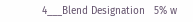4___Blend Designation   5% w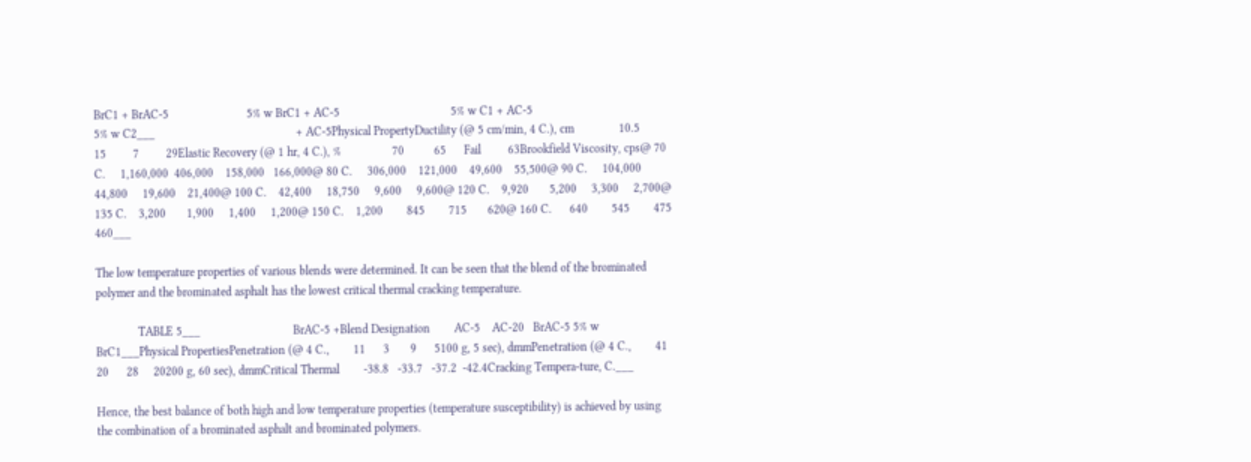BrC1 + BrAC-5                          5% w BrC1 + AC-5                                     5% w C1 + AC-5                                               5% w C2___                                               + AC-5Physical PropertyDuctility (@ 5 cm/min, 4 C.), cm               10.5          15         7         29Elastic Recovery (@ 1 hr, 4 C.), %                 70          65      Fail         63Brookfield Viscosity, cps@ 70 C.     1,160,000  406,000    158,000   166,000@ 80 C.     306,000    121,000    49,600    55,500@ 90 C.     104,000    44,800     19,600    21,400@ 100 C.    42,400     18,750     9,600     9,600@ 120 C.    9,920       5,200     3,300     2,700@ 135 C.    3,200       1,900     1,400     1,200@ 150 C.    1,200        845        715       620@ 160 C.      640        545        475       460___

The low temperature properties of various blends were determined. It can be seen that the blend of the brominated polymer and the brominated asphalt has the lowest critical thermal cracking temperature.

              TABLE 5___                               BrAC-5 +Blend Designation        AC-5    AC-20   BrAC-5 5% w BrC1___Physical PropertiesPenetration (@ 4 C.,        11      3       9      5100 g, 5 sec), dmmPenetration (@ 4 C.,        41      20      28     20200 g, 60 sec), dmmCritical Thermal        -38.8   -33.7   -37.2  -42.4Cracking Tempera-ture, C.___

Hence, the best balance of both high and low temperature properties (temperature susceptibility) is achieved by using the combination of a brominated asphalt and brominated polymers.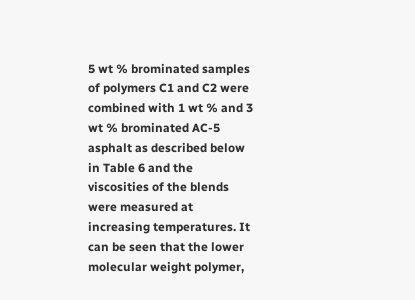5 wt % brominated samples of polymers C1 and C2 were combined with 1 wt % and 3 wt % brominated AC-5 asphalt as described below in Table 6 and the viscosities of the blends were measured at increasing temperatures. It can be seen that the lower molecular weight polymer,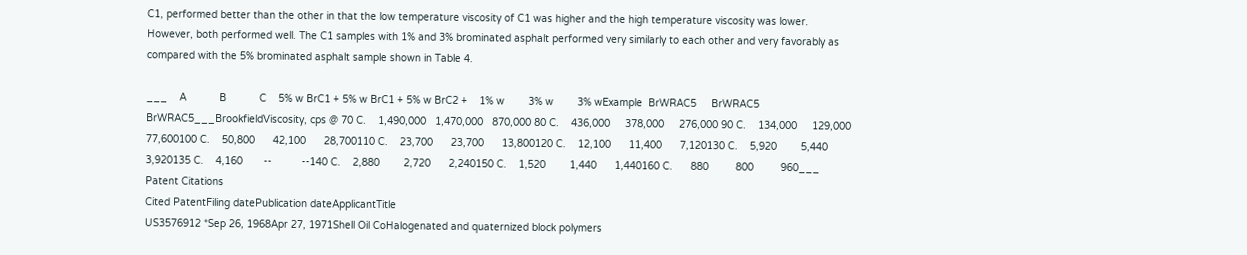C1, performed better than the other in that the low temperature viscosity of C1 was higher and the high temperature viscosity was lower. However, both performed well. The C1 samples with 1% and 3% brominated asphalt performed very similarly to each other and very favorably as compared with the 5% brominated asphalt sample shown in Table 4.

___    A           B           C    5% w BrC1 + 5% w BrC1 + 5% w BrC2 +    1% w        3% w        3% wExample  BrWRAC5     BrWRAC5     BrWRAC5___BrookfieldViscosity, cps @ 70 C.    1,490,000   1,470,000   870,000 80 C.    436,000     378,000     276,000 90 C.    134,000     129,000     77,600100 C.    50,800      42,100      28,700110 C.    23,700      23,700      13,800120 C.    12,100      11,400      7,120130 C.    5,920        5,440      3,920135 C.    4,160       --          --140 C.    2,880        2,720      2,240150 C.    1,520        1,440      1,440160 C.      880         800         960___
Patent Citations
Cited PatentFiling datePublication dateApplicantTitle
US3576912 *Sep 26, 1968Apr 27, 1971Shell Oil CoHalogenated and quaternized block polymers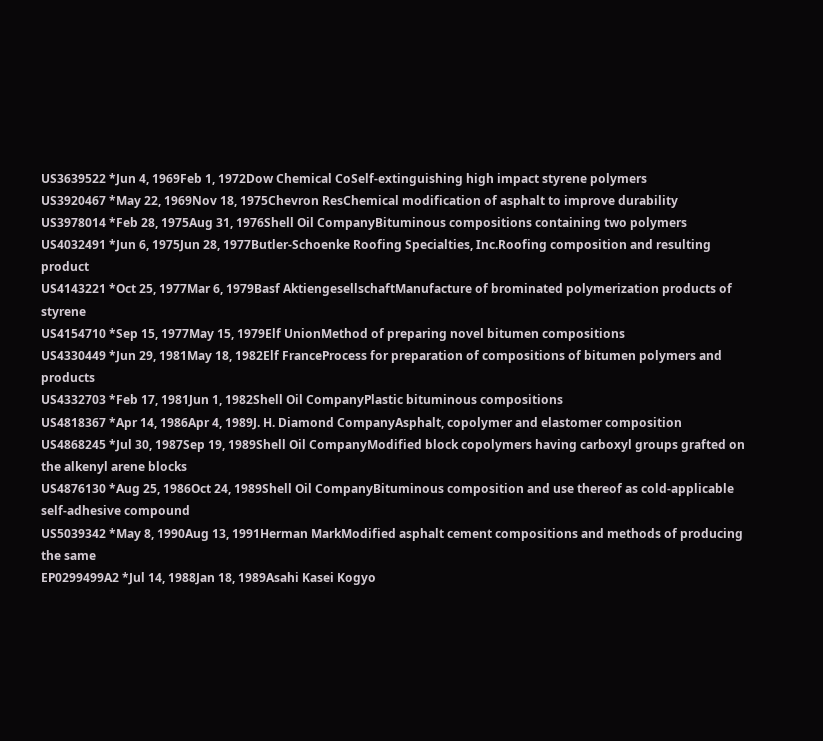US3639522 *Jun 4, 1969Feb 1, 1972Dow Chemical CoSelf-extinguishing high impact styrene polymers
US3920467 *May 22, 1969Nov 18, 1975Chevron ResChemical modification of asphalt to improve durability
US3978014 *Feb 28, 1975Aug 31, 1976Shell Oil CompanyBituminous compositions containing two polymers
US4032491 *Jun 6, 1975Jun 28, 1977Butler-Schoenke Roofing Specialties, Inc.Roofing composition and resulting product
US4143221 *Oct 25, 1977Mar 6, 1979Basf AktiengesellschaftManufacture of brominated polymerization products of styrene
US4154710 *Sep 15, 1977May 15, 1979Elf UnionMethod of preparing novel bitumen compositions
US4330449 *Jun 29, 1981May 18, 1982Elf FranceProcess for preparation of compositions of bitumen polymers and products
US4332703 *Feb 17, 1981Jun 1, 1982Shell Oil CompanyPlastic bituminous compositions
US4818367 *Apr 14, 1986Apr 4, 1989J. H. Diamond CompanyAsphalt, copolymer and elastomer composition
US4868245 *Jul 30, 1987Sep 19, 1989Shell Oil CompanyModified block copolymers having carboxyl groups grafted on the alkenyl arene blocks
US4876130 *Aug 25, 1986Oct 24, 1989Shell Oil CompanyBituminous composition and use thereof as cold-applicable self-adhesive compound
US5039342 *May 8, 1990Aug 13, 1991Herman MarkModified asphalt cement compositions and methods of producing the same
EP0299499A2 *Jul 14, 1988Jan 18, 1989Asahi Kasei Kogyo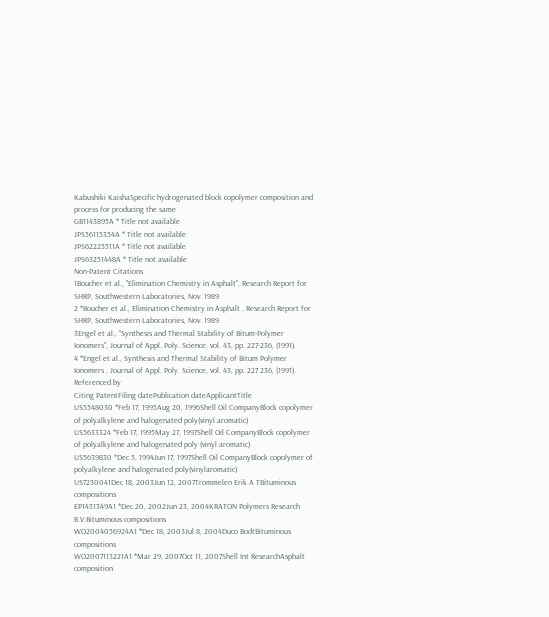Kabushiki KaishaSpecific hydrogenated block copolymer composition and process for producing the same
GB1143895A * Title not available
JPS56115354A * Title not available
JPS62225511A * Title not available
JPS63251448A * Title not available
Non-Patent Citations
1Boucher et al., "Elimination Chemistry in Asphalt", Research Report for SHRP, Southwestern Laboratories, Nov. 1989.
2 *Boucher et al., Elimination Chemistry in Asphalt , Research Report for SHRP, Southwestern Laboratories, Nov. 1989.
3Engel et al., "Synthesis and Thermal Stability of Bitum-Polymer Ionomers", Journal of Appl. Poly. Science, vol. 43, pp. 227-236, (1991).
4 *Engel et al., Synthesis and Thermal Stability of Bitum Polymer Ionomers , Journal of Appl. Poly. Science, vol. 43, pp. 227 236, (1991).
Referenced by
Citing PatentFiling datePublication dateApplicantTitle
US5548030 *Feb 17, 1995Aug 20, 1996Shell Oil CompanyBlock copolymer of polyalkylene and halogenated poly(vinyl aromatic)
US5633324 *Feb 17, 1995May 27, 1997Shell Oil CompanyBlock copolymer of polyalkylene and halogenated poly (vinyl aromatic)
US5639830 *Dec 5, 1994Jun 17, 1997Shell Oil CompanyBlock copolymer of polyalkylene and halogenated poly(vinylaromatic)
US7230041Dec 18, 2003Jun 12, 2007Trommelen Erik A TBituminous compositions
EP1431349A1 *Dec 20, 2002Jun 23, 2004KRATON Polymers Research B.V.Bituminous compositions
WO2004056924A1 *Dec 18, 2003Jul 8, 2004Duco BodtBituminous compositions
WO2007113221A1 *Mar 29, 2007Oct 11, 2007Shell Int ResearchAsphalt composition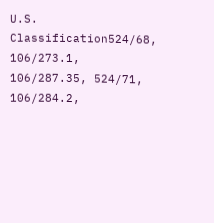U.S. Classification524/68, 106/273.1, 106/287.35, 524/71, 106/284.2,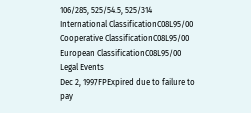106/285, 525/54.5, 525/314
International ClassificationC08L95/00
Cooperative ClassificationC08L95/00
European ClassificationC08L95/00
Legal Events
Dec 2, 1997FPExpired due to failure to pay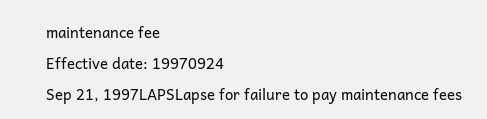maintenance fee
Effective date: 19970924
Sep 21, 1997LAPSLapse for failure to pay maintenance fees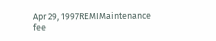Apr 29, 1997REMIMaintenance fee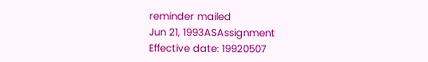reminder mailed
Jun 21, 1993ASAssignment
Effective date: 19920507